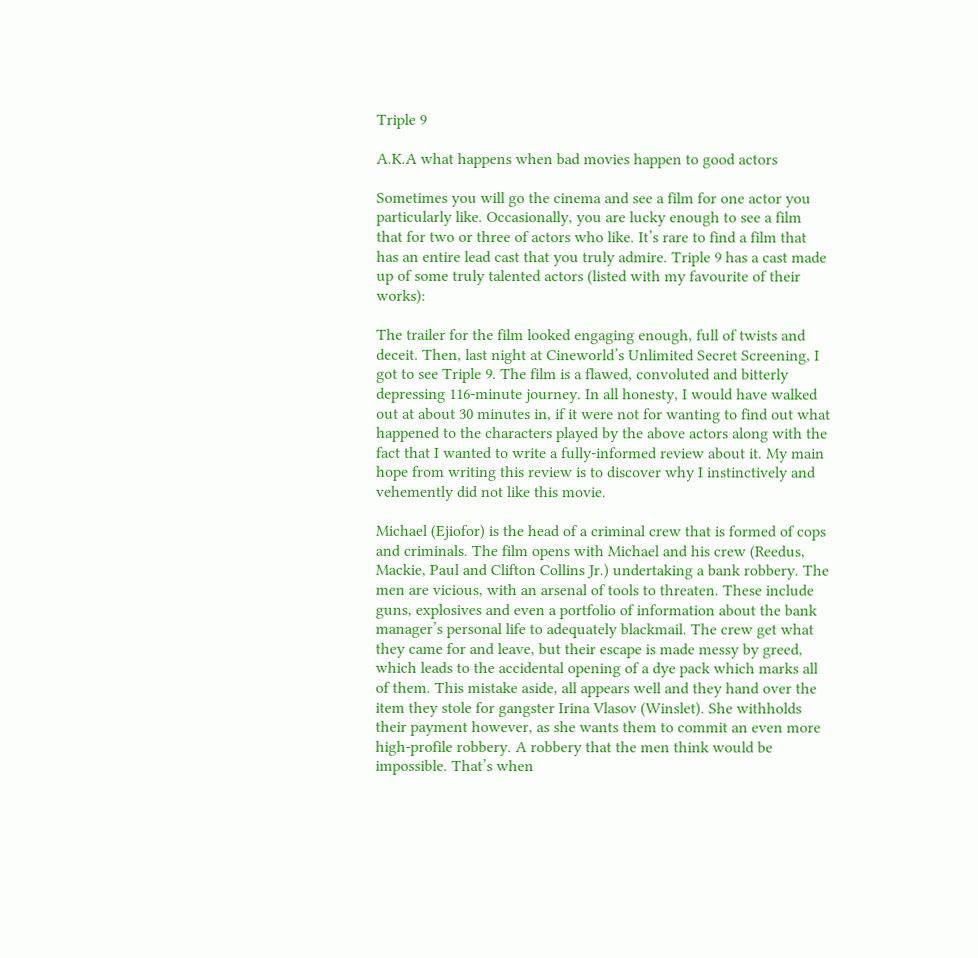Triple 9

A.K.A what happens when bad movies happen to good actors

Sometimes you will go the cinema and see a film for one actor you particularly like. Occasionally, you are lucky enough to see a film that for two or three of actors who like. It’s rare to find a film that has an entire lead cast that you truly admire. Triple 9 has a cast made up of some truly talented actors (listed with my favourite of their works):

The trailer for the film looked engaging enough, full of twists and deceit. Then, last night at Cineworld’s Unlimited Secret Screening, I got to see Triple 9. The film is a flawed, convoluted and bitterly depressing 116-minute journey. In all honesty, I would have walked out at about 30 minutes in, if it were not for wanting to find out what happened to the characters played by the above actors along with the fact that I wanted to write a fully-informed review about it. My main hope from writing this review is to discover why I instinctively and vehemently did not like this movie.

Michael (Ejiofor) is the head of a criminal crew that is formed of cops and criminals. The film opens with Michael and his crew (Reedus, Mackie, Paul and Clifton Collins Jr.) undertaking a bank robbery. The men are vicious, with an arsenal of tools to threaten. These include guns, explosives and even a portfolio of information about the bank manager’s personal life to adequately blackmail. The crew get what they came for and leave, but their escape is made messy by greed, which leads to the accidental opening of a dye pack which marks all of them. This mistake aside, all appears well and they hand over the item they stole for gangster Irina Vlasov (Winslet). She withholds their payment however, as she wants them to commit an even more high-profile robbery. A robbery that the men think would be impossible. That’s when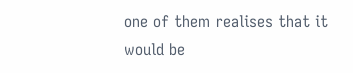one of them realises that it would be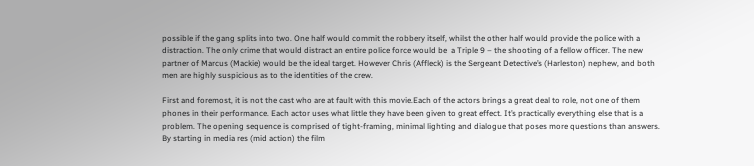possible if the gang splits into two. One half would commit the robbery itself, whilst the other half would provide the police with a distraction. The only crime that would distract an entire police force would be  a Triple 9 – the shooting of a fellow officer. The new partner of Marcus (Mackie) would be the ideal target. However Chris (Affleck) is the Sergeant Detective’s (Harleston) nephew, and both men are highly suspicious as to the identities of the crew.

First and foremost, it is not the cast who are at fault with this movie.Each of the actors brings a great deal to role, not one of them phones in their performance. Each actor uses what little they have been given to great effect. It’s practically everything else that is a problem. The opening sequence is comprised of tight-framing, minimal lighting and dialogue that poses more questions than answers. By starting in media res (mid action) the film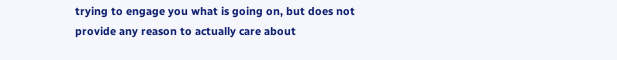trying to engage you what is going on, but does not provide any reason to actually care about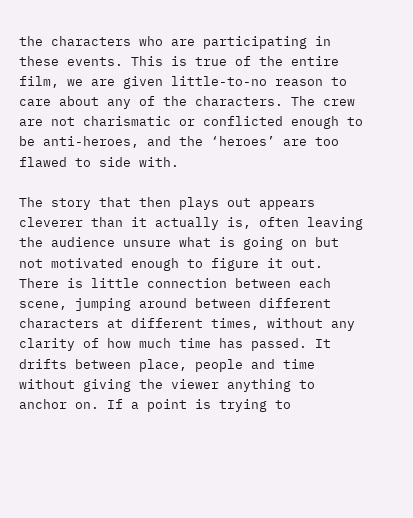the characters who are participating in these events. This is true of the entire film, we are given little-to-no reason to care about any of the characters. The crew are not charismatic or conflicted enough to be anti-heroes, and the ‘heroes’ are too flawed to side with.

The story that then plays out appears cleverer than it actually is, often leaving the audience unsure what is going on but not motivated enough to figure it out. There is little connection between each scene, jumping around between different characters at different times, without any clarity of how much time has passed. It drifts between place, people and time without giving the viewer anything to anchor on. If a point is trying to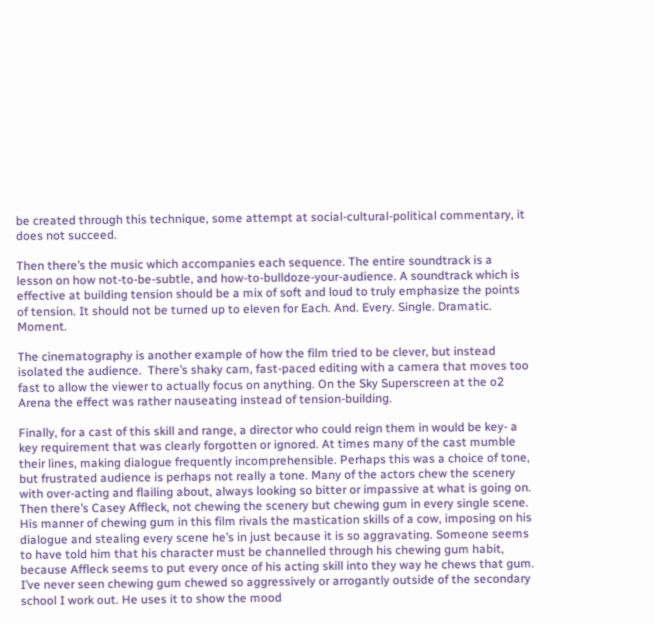be created through this technique, some attempt at social-cultural-political commentary, it does not succeed.

Then there’s the music which accompanies each sequence. The entire soundtrack is a lesson on how not-to-be-subtle, and how-to-bulldoze-your-audience. A soundtrack which is effective at building tension should be a mix of soft and loud to truly emphasize the points of tension. It should not be turned up to eleven for Each. And. Every. Single. Dramatic. Moment.

The cinematography is another example of how the film tried to be clever, but instead isolated the audience.  There’s shaky cam, fast-paced editing with a camera that moves too fast to allow the viewer to actually focus on anything. On the Sky Superscreen at the o2 Arena the effect was rather nauseating instead of tension-building.

Finally, for a cast of this skill and range, a director who could reign them in would be key- a key requirement that was clearly forgotten or ignored. At times many of the cast mumble their lines, making dialogue frequently incomprehensible. Perhaps this was a choice of tone, but frustrated audience is perhaps not really a tone. Many of the actors chew the scenery with over-acting and flailing about, always looking so bitter or impassive at what is going on. Then there’s Casey Affleck, not chewing the scenery but chewing gum in every single scene. His manner of chewing gum in this film rivals the mastication skills of a cow, imposing on his dialogue and stealing every scene he’s in just because it is so aggravating. Someone seems to have told him that his character must be channelled through his chewing gum habit, because Affleck seems to put every once of his acting skill into they way he chews that gum. I’ve never seen chewing gum chewed so aggressively or arrogantly outside of the secondary school I work out. He uses it to show the mood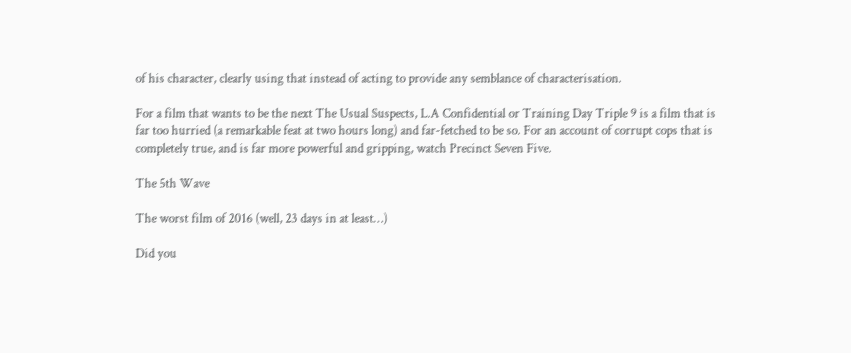of his character, clearly using that instead of acting to provide any semblance of characterisation.

For a film that wants to be the next The Usual Suspects, L.A Confidential or Training Day Triple 9 is a film that is far too hurried (a remarkable feat at two hours long) and far-fetched to be so. For an account of corrupt cops that is completely true, and is far more powerful and gripping, watch Precinct Seven Five.

The 5th Wave

The worst film of 2016 (well, 23 days in at least…)

Did you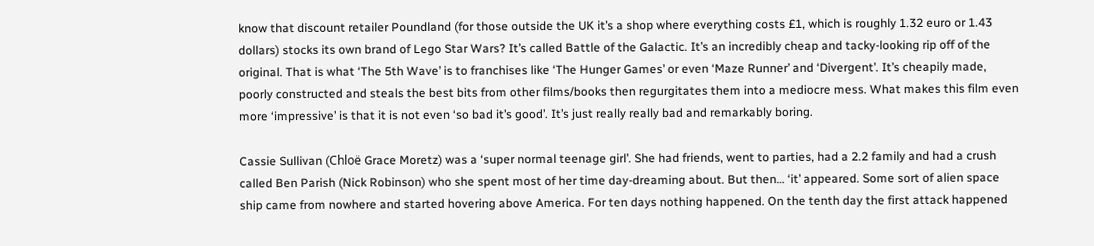know that discount retailer Poundland (for those outside the UK it’s a shop where everything costs £1, which is roughly 1.32 euro or 1.43 dollars) stocks its own brand of Lego Star Wars? It’s called Battle of the Galactic. It’s an incredibly cheap and tacky-looking rip off of the original. That is what ‘The 5th Wave’ is to franchises like ‘The Hunger Games’ or even ‘Maze Runner’ and ‘Divergent’. It’s cheapily made, poorly constructed and steals the best bits from other films/books then regurgitates them into a mediocre mess. What makes this film even more ‘impressive’ is that it is not even ‘so bad it’s good’. It’s just really really bad and remarkably boring.

Cassie Sullivan (Chloë Grace Moretz) was a ‘super normal teenage girl’. She had friends, went to parties, had a 2.2 family and had a crush called Ben Parish (Nick Robinson) who she spent most of her time day-dreaming about. But then… ‘it’ appeared. Some sort of alien space ship came from nowhere and started hovering above America. For ten days nothing happened. On the tenth day the first attack happened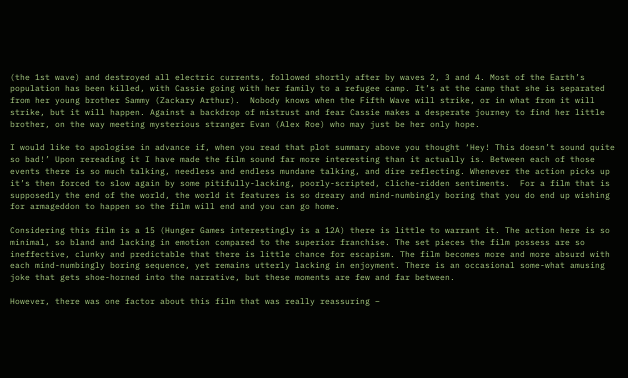(the 1st wave) and destroyed all electric currents, followed shortly after by waves 2, 3 and 4. Most of the Earth’s population has been killed, with Cassie going with her family to a refugee camp. It’s at the camp that she is separated from her young brother Sammy (Zackary Arthur).  Nobody knows when the Fifth Wave will strike, or in what from it will strike, but it will happen. Against a backdrop of mistrust and fear Cassie makes a desperate journey to find her little brother, on the way meeting mysterious stranger Evan (Alex Roe) who may just be her only hope.

I would like to apologise in advance if, when you read that plot summary above you thought ‘Hey! This doesn’t sound quite so bad!’ Upon rereading it I have made the film sound far more interesting than it actually is. Between each of those events there is so much talking, needless and endless mundane talking, and dire reflecting. Whenever the action picks up it’s then forced to slow again by some pitifully-lacking, poorly-scripted, cliche-ridden sentiments.  For a film that is supposedly the end of the world, the world it features is so dreary and mind-numbingly boring that you do end up wishing for armageddon to happen so the film will end and you can go home.

Considering this film is a 15 (Hunger Games interestingly is a 12A) there is little to warrant it. The action here is so minimal, so bland and lacking in emotion compared to the superior franchise. The set pieces the film possess are so ineffective, clunky and predictable that there is little chance for escapism. The film becomes more and more absurd with each mind-numbingly boring sequence, yet remains utterly lacking in enjoyment. There is an occasional some-what amusing joke that gets shoe-horned into the narrative, but these moments are few and far between.

However, there was one factor about this film that was really reassuring –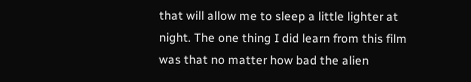that will allow me to sleep a little lighter at night. The one thing I did learn from this film was that no matter how bad the alien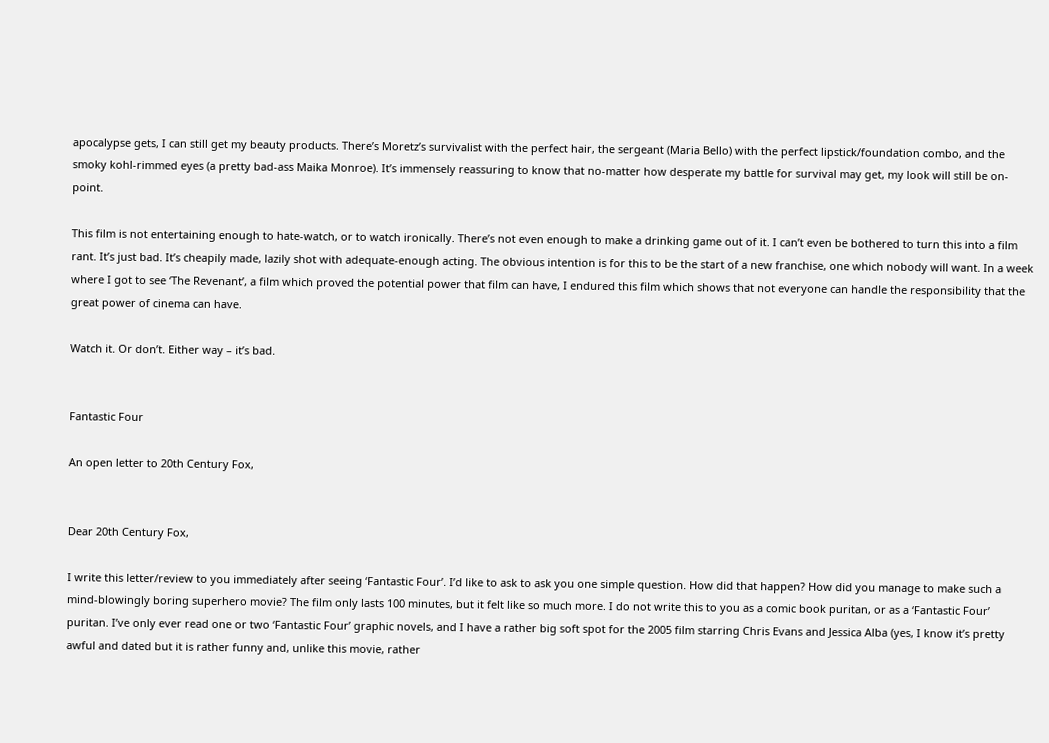apocalypse gets, I can still get my beauty products. There’s Moretz’s survivalist with the perfect hair, the sergeant (Maria Bello) with the perfect lipstick/foundation combo, and the smoky kohl-rimmed eyes (a pretty bad-ass Maika Monroe). It’s immensely reassuring to know that no-matter how desperate my battle for survival may get, my look will still be on-point.

This film is not entertaining enough to hate-watch, or to watch ironically. There’s not even enough to make a drinking game out of it. I can’t even be bothered to turn this into a film rant. It’s just bad. It’s cheapily made, lazily shot with adequate-enough acting. The obvious intention is for this to be the start of a new franchise, one which nobody will want. In a week where I got to see ‘The Revenant’, a film which proved the potential power that film can have, I endured this film which shows that not everyone can handle the responsibility that the great power of cinema can have.

Watch it. Or don’t. Either way – it’s bad.


Fantastic Four

An open letter to 20th Century Fox,


Dear 20th Century Fox,

I write this letter/review to you immediately after seeing ‘Fantastic Four’. I’d like to ask to ask you one simple question. How did that happen? How did you manage to make such a mind-blowingly boring superhero movie? The film only lasts 100 minutes, but it felt like so much more. I do not write this to you as a comic book puritan, or as a ‘Fantastic Four’ puritan. I’ve only ever read one or two ‘Fantastic Four’ graphic novels, and I have a rather big soft spot for the 2005 film starring Chris Evans and Jessica Alba (yes, I know it’s pretty awful and dated but it is rather funny and, unlike this movie, rather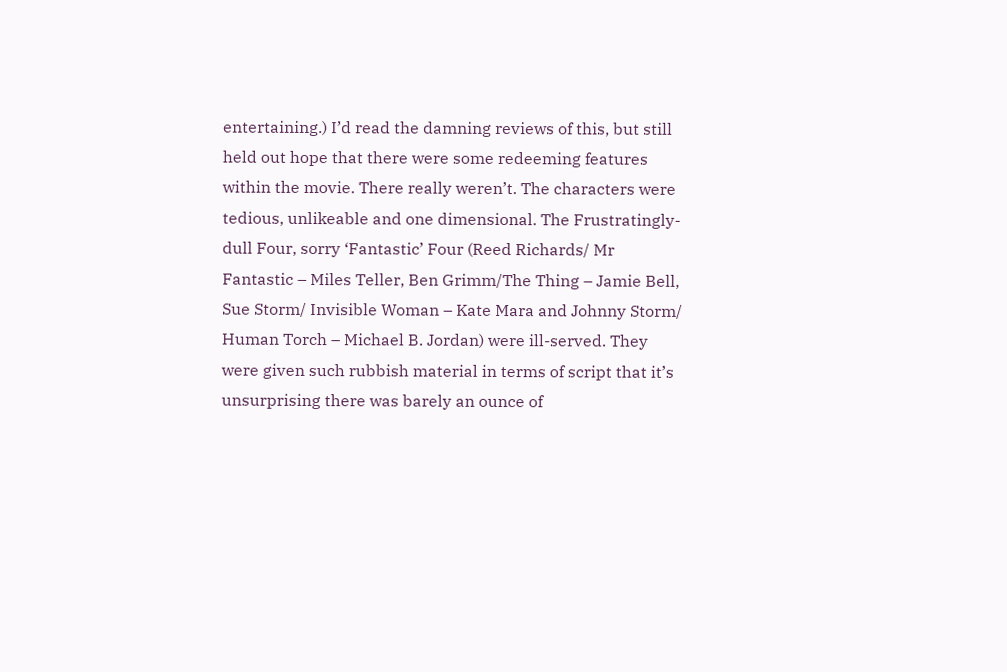entertaining.) I’d read the damning reviews of this, but still held out hope that there were some redeeming features within the movie. There really weren’t. The characters were tedious, unlikeable and one dimensional. The Frustratingly-dull Four, sorry ‘Fantastic’ Four (Reed Richards/ Mr Fantastic – Miles Teller, Ben Grimm/The Thing – Jamie Bell, Sue Storm/ Invisible Woman – Kate Mara and Johnny Storm/ Human Torch – Michael B. Jordan) were ill-served. They were given such rubbish material in terms of script that it’s unsurprising there was barely an ounce of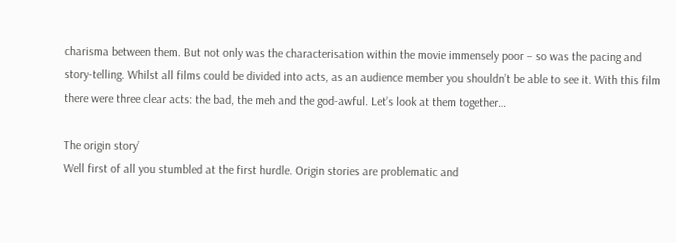charisma between them. But not only was the characterisation within the movie immensely poor – so was the pacing and story-telling. Whilst all films could be divided into acts, as an audience member you shouldn’t be able to see it. With this film there were three clear acts: the bad, the meh and the god-awful. Let’s look at them together…

The origin story’
Well first of all you stumbled at the first hurdle. Origin stories are problematic and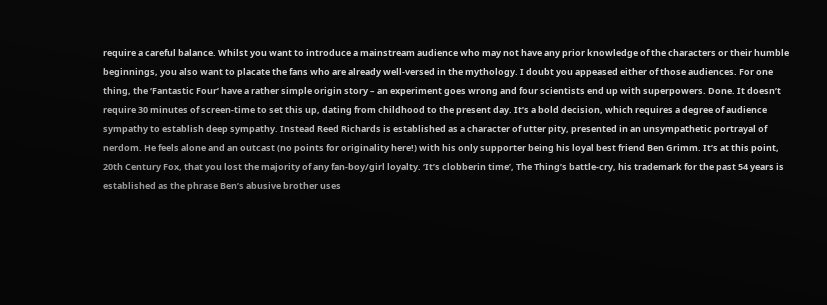require a careful balance. Whilst you want to introduce a mainstream audience who may not have any prior knowledge of the characters or their humble beginnings, you also want to placate the fans who are already well-versed in the mythology. I doubt you appeased either of those audiences. For one thing, the ‘Fantastic Four’ have a rather simple origin story – an experiment goes wrong and four scientists end up with superpowers. Done. It doesn’t require 30 minutes of screen-time to set this up, dating from childhood to the present day. It’s a bold decision, which requires a degree of audience sympathy to establish deep sympathy. Instead Reed Richards is established as a character of utter pity, presented in an unsympathetic portrayal of nerdom. He feels alone and an outcast (no points for originality here!) with his only supporter being his loyal best friend Ben Grimm. It’s at this point, 20th Century Fox, that you lost the majority of any fan-boy/girl loyalty. ‘It’s clobberin time’, The Thing’s battle-cry, his trademark for the past 54 years is established as the phrase Ben’s abusive brother uses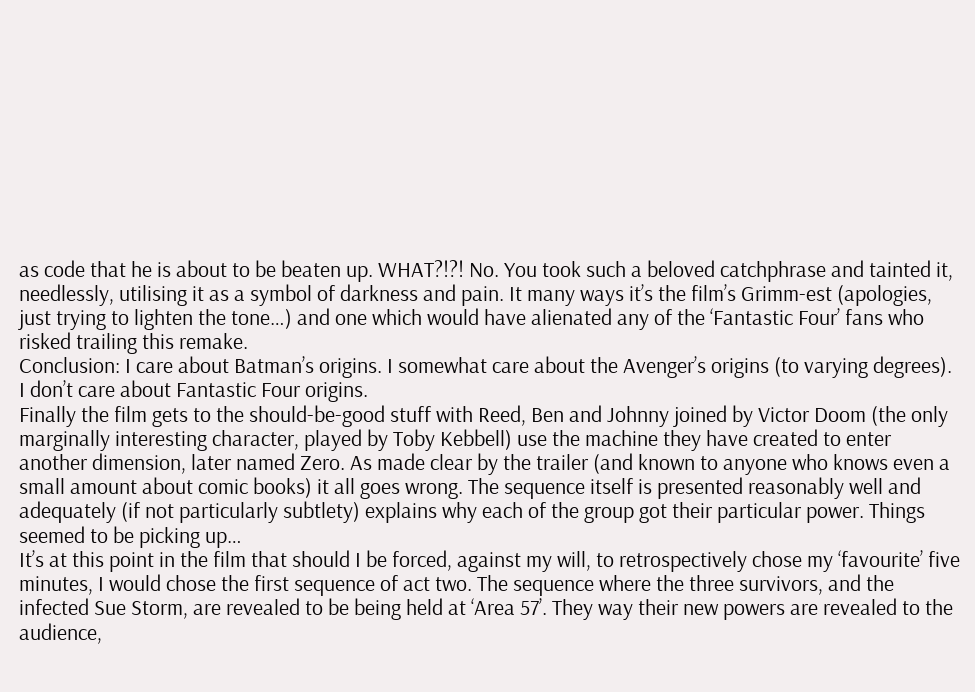as code that he is about to be beaten up. WHAT?!?! No. You took such a beloved catchphrase and tainted it, needlessly, utilising it as a symbol of darkness and pain. It many ways it’s the film’s Grimm-est (apologies, just trying to lighten the tone…) and one which would have alienated any of the ‘Fantastic Four’ fans who risked trailing this remake.
Conclusion: I care about Batman’s origins. I somewhat care about the Avenger’s origins (to varying degrees). I don’t care about Fantastic Four origins.
Finally the film gets to the should-be-good stuff with Reed, Ben and Johnny joined by Victor Doom (the only marginally interesting character, played by Toby Kebbell) use the machine they have created to enter another dimension, later named Zero. As made clear by the trailer (and known to anyone who knows even a small amount about comic books) it all goes wrong. The sequence itself is presented reasonably well and adequately (if not particularly subtlety) explains why each of the group got their particular power. Things seemed to be picking up…
It’s at this point in the film that should I be forced, against my will, to retrospectively chose my ‘favourite’ five minutes, I would chose the first sequence of act two. The sequence where the three survivors, and the infected Sue Storm, are revealed to be being held at ‘Area 57’. They way their new powers are revealed to the audience,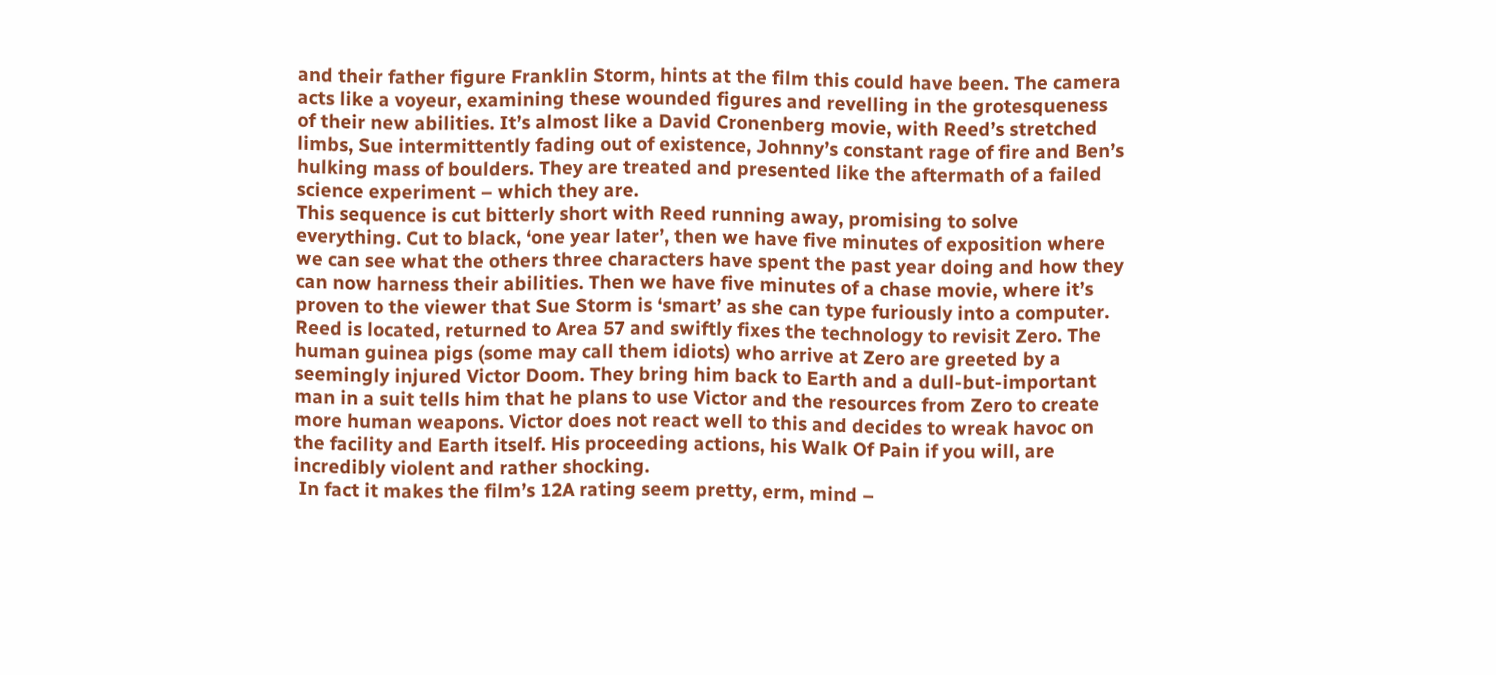and their father figure Franklin Storm, hints at the film this could have been. The camera acts like a voyeur, examining these wounded figures and revelling in the grotesqueness of their new abilities. It’s almost like a David Cronenberg movie, with Reed’s stretched limbs, Sue intermittently fading out of existence, Johnny’s constant rage of fire and Ben’s hulking mass of boulders. They are treated and presented like the aftermath of a failed science experiment – which they are.
This sequence is cut bitterly short with Reed running away, promising to solve everything. Cut to black, ‘one year later’, then we have five minutes of exposition where we can see what the others three characters have spent the past year doing and how they can now harness their abilities. Then we have five minutes of a chase movie, where it’s proven to the viewer that Sue Storm is ‘smart’ as she can type furiously into a computer. Reed is located, returned to Area 57 and swiftly fixes the technology to revisit Zero. The human guinea pigs (some may call them idiots) who arrive at Zero are greeted by a seemingly injured Victor Doom. They bring him back to Earth and a dull-but-important man in a suit tells him that he plans to use Victor and the resources from Zero to create more human weapons. Victor does not react well to this and decides to wreak havoc on the facility and Earth itself. His proceeding actions, his Walk Of Pain if you will, are incredibly violent and rather shocking.
 In fact it makes the film’s 12A rating seem pretty, erm, mind –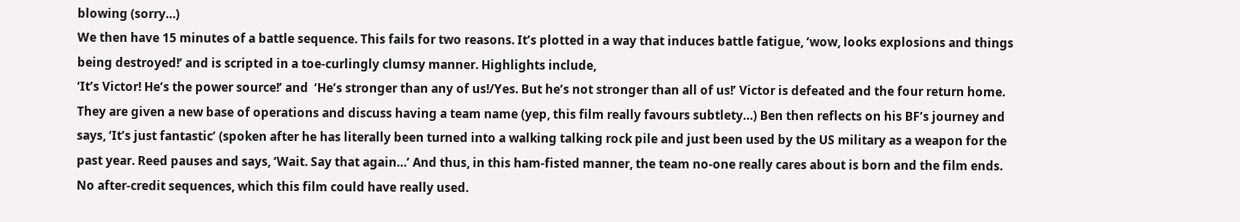blowing (sorry…)
We then have 15 minutes of a battle sequence. This fails for two reasons. It’s plotted in a way that induces battle fatigue, ‘wow, looks explosions and things being destroyed!’ and is scripted in a toe-curlingly clumsy manner. Highlights include,
‘It’s Victor! He’s the power source!’ and  ‘He’s stronger than any of us!/Yes. But he’s not stronger than all of us!’ Victor is defeated and the four return home. They are given a new base of operations and discuss having a team name (yep, this film really favours subtlety…) Ben then reflects on his BF’s journey and says, ‘It’s just fantastic’ (spoken after he has literally been turned into a walking talking rock pile and just been used by the US military as a weapon for the past year. Reed pauses and says, ‘Wait. Say that again…’ And thus, in this ham-fisted manner, the team no-one really cares about is born and the film ends. No after-credit sequences, which this film could have really used.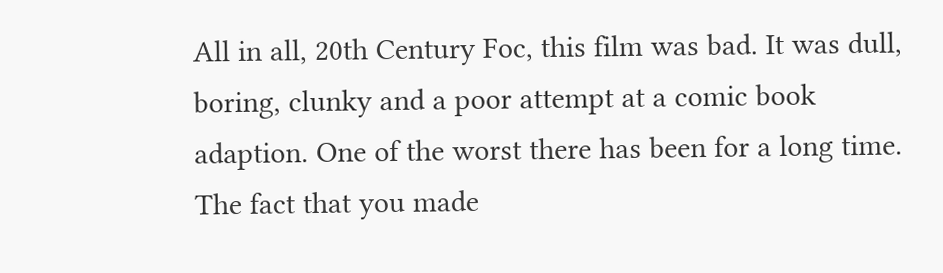All in all, 20th Century Foc, this film was bad. It was dull, boring, clunky and a poor attempt at a comic book adaption. One of the worst there has been for a long time. The fact that you made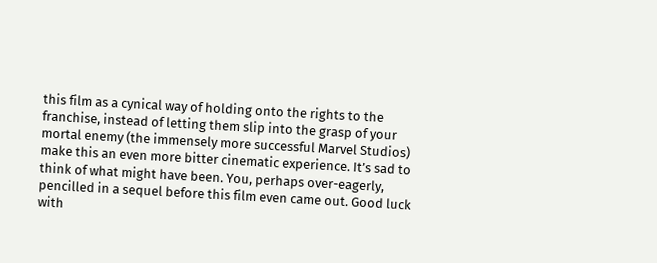this film as a cynical way of holding onto the rights to the franchise, instead of letting them slip into the grasp of your mortal enemy (the immensely more successful Marvel Studios) make this an even more bitter cinematic experience. It’s sad to think of what might have been. You, perhaps over-eagerly, pencilled in a sequel before this film even came out. Good luck with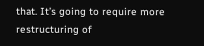that. It’s going to require more restructuring of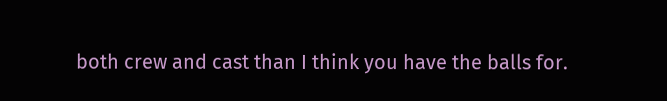both crew and cast than I think you have the balls for.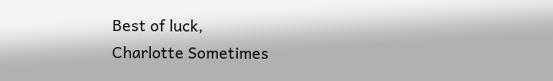Best of luck,
Charlotte Sometimes